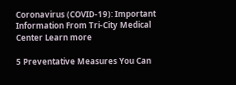Coronavirus (COVID-19): Important Information From Tri-City Medical Center Learn more

5 Preventative Measures You Can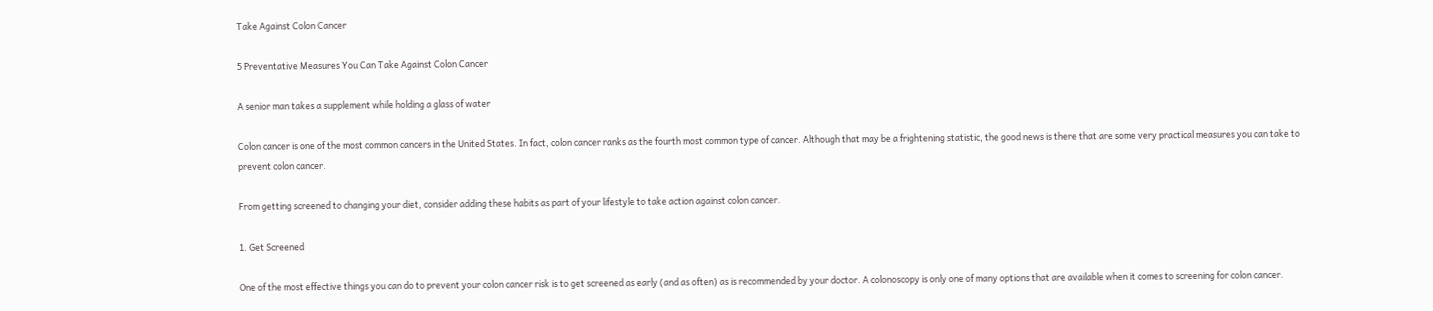Take Against Colon Cancer

5 Preventative Measures You Can Take Against Colon Cancer

A senior man takes a supplement while holding a glass of water

Colon cancer is one of the most common cancers in the United States. In fact, colon cancer ranks as the fourth most common type of cancer. Although that may be a frightening statistic, the good news is there that are some very practical measures you can take to prevent colon cancer.

From getting screened to changing your diet, consider adding these habits as part of your lifestyle to take action against colon cancer.

1. Get Screened

One of the most effective things you can do to prevent your colon cancer risk is to get screened as early (and as often) as is recommended by your doctor. A colonoscopy is only one of many options that are available when it comes to screening for colon cancer.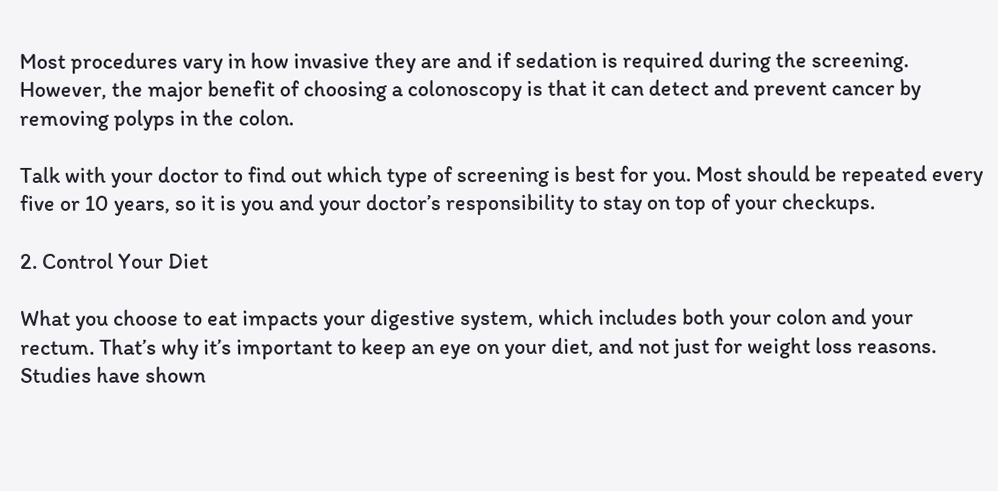Most procedures vary in how invasive they are and if sedation is required during the screening. However, the major benefit of choosing a colonoscopy is that it can detect and prevent cancer by removing polyps in the colon.

Talk with your doctor to find out which type of screening is best for you. Most should be repeated every five or 10 years, so it is you and your doctor’s responsibility to stay on top of your checkups.

2. Control Your Diet

What you choose to eat impacts your digestive system, which includes both your colon and your rectum. That’s why it’s important to keep an eye on your diet, and not just for weight loss reasons. Studies have shown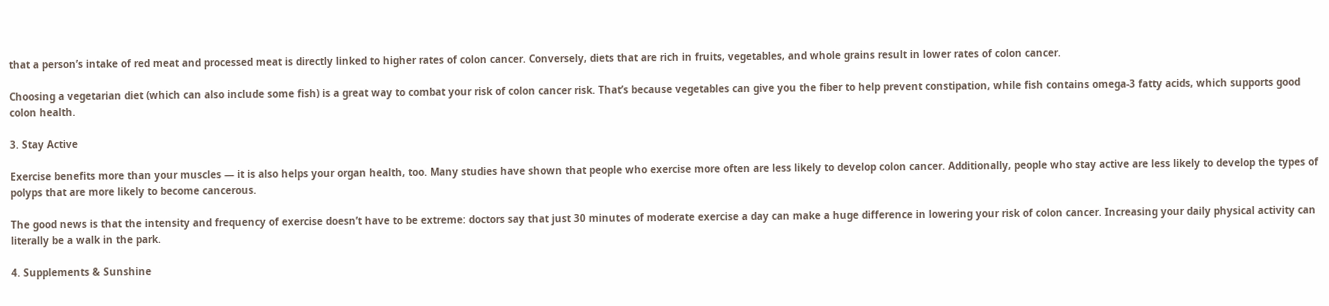that a person’s intake of red meat and processed meat is directly linked to higher rates of colon cancer. Conversely, diets that are rich in fruits, vegetables, and whole grains result in lower rates of colon cancer.

Choosing a vegetarian diet (which can also include some fish) is a great way to combat your risk of colon cancer risk. That’s because vegetables can give you the fiber to help prevent constipation, while fish contains omega-3 fatty acids, which supports good colon health.

3. Stay Active

Exercise benefits more than your muscles — it is also helps your organ health, too. Many studies have shown that people who exercise more often are less likely to develop colon cancer. Additionally, people who stay active are less likely to develop the types of polyps that are more likely to become cancerous.

The good news is that the intensity and frequency of exercise doesn’t have to be extreme: doctors say that just 30 minutes of moderate exercise a day can make a huge difference in lowering your risk of colon cancer. Increasing your daily physical activity can literally be a walk in the park.

4. Supplements & Sunshine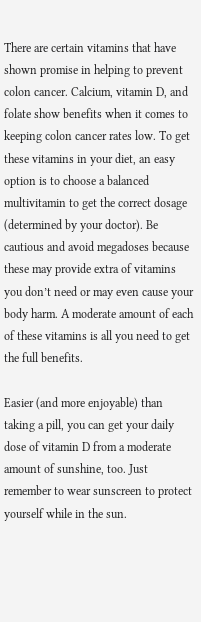There are certain vitamins that have shown promise in helping to prevent colon cancer. Calcium, vitamin D, and folate show benefits when it comes to keeping colon cancer rates low. To get these vitamins in your diet, an easy option is to choose a balanced multivitamin to get the correct dosage (determined by your doctor). Be cautious and avoid megadoses because these may provide extra of vitamins you don’t need or may even cause your body harm. A moderate amount of each of these vitamins is all you need to get the full benefits.

Easier (and more enjoyable) than taking a pill, you can get your daily dose of vitamin D from a moderate amount of sunshine, too. Just remember to wear sunscreen to protect yourself while in the sun.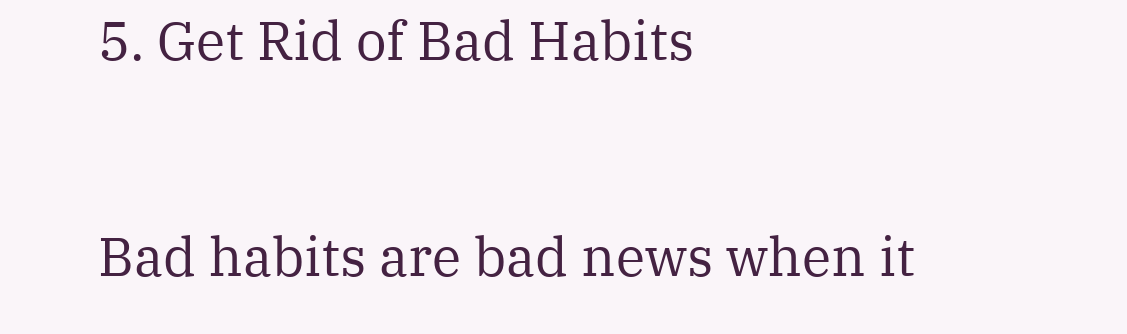5. Get Rid of Bad Habits

Bad habits are bad news when it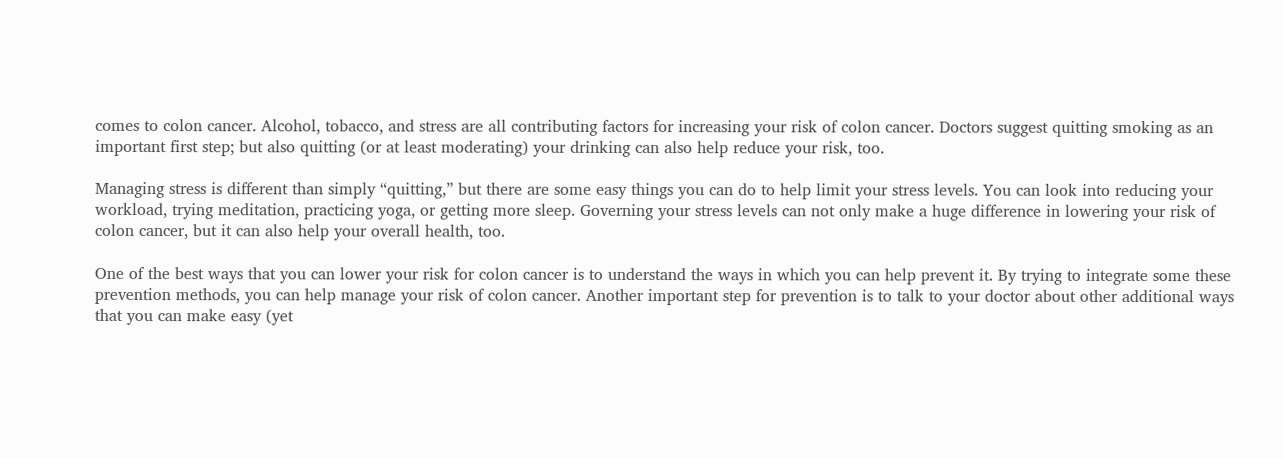comes to colon cancer. Alcohol, tobacco, and stress are all contributing factors for increasing your risk of colon cancer. Doctors suggest quitting smoking as an important first step; but also quitting (or at least moderating) your drinking can also help reduce your risk, too.

Managing stress is different than simply “quitting,” but there are some easy things you can do to help limit your stress levels. You can look into reducing your workload, trying meditation, practicing yoga, or getting more sleep. Governing your stress levels can not only make a huge difference in lowering your risk of colon cancer, but it can also help your overall health, too.

One of the best ways that you can lower your risk for colon cancer is to understand the ways in which you can help prevent it. By trying to integrate some these prevention methods, you can help manage your risk of colon cancer. Another important step for prevention is to talk to your doctor about other additional ways that you can make easy (yet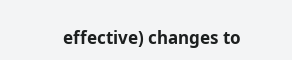effective) changes to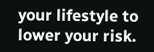your lifestyle to lower your risk.